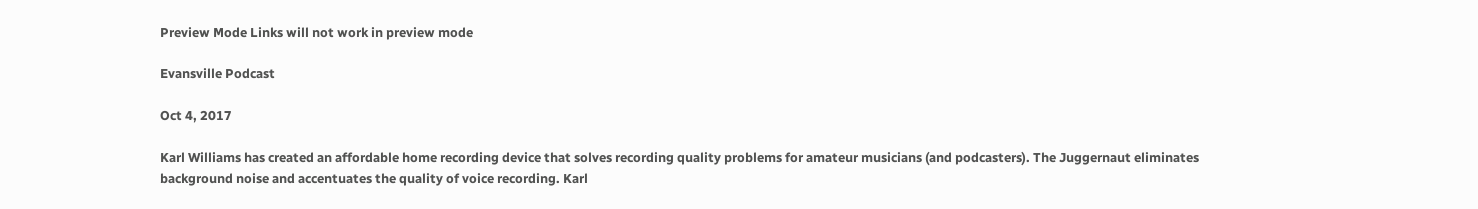Preview Mode Links will not work in preview mode

Evansville Podcast

Oct 4, 2017

Karl Williams has created an affordable home recording device that solves recording quality problems for amateur musicians (and podcasters). The Juggernaut eliminates background noise and accentuates the quality of voice recording. Karl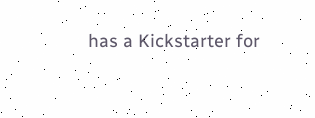has a Kickstarter for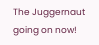The Juggernaut going on now!